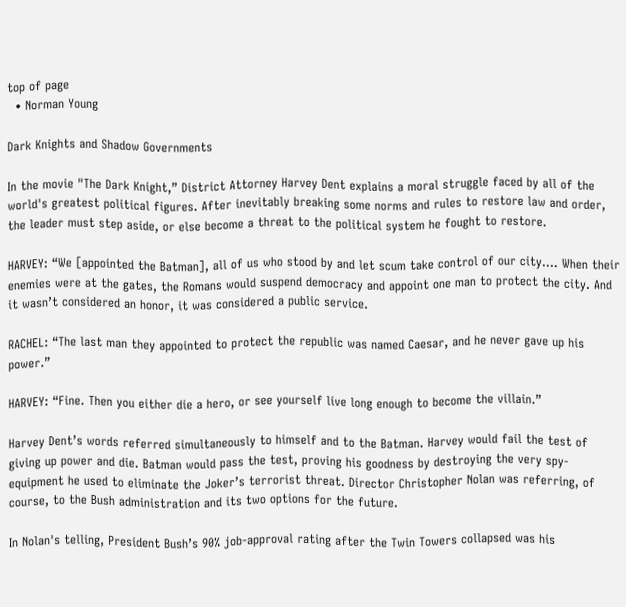top of page
  • Norman Young

Dark Knights and Shadow Governments

In the movie "The Dark Knight,” District Attorney Harvey Dent explains a moral struggle faced by all of the world's greatest political figures. After inevitably breaking some norms and rules to restore law and order, the leader must step aside, or else become a threat to the political system he fought to restore.

HARVEY: “We [appointed the Batman], all of us who stood by and let scum take control of our city…. When their enemies were at the gates, the Romans would suspend democracy and appoint one man to protect the city. And it wasn’t considered an honor, it was considered a public service.

RACHEL: “The last man they appointed to protect the republic was named Caesar, and he never gave up his power.”

HARVEY: “Fine. Then you either die a hero, or see yourself live long enough to become the villain.”

Harvey Dent’s words referred simultaneously to himself and to the Batman. Harvey would fail the test of giving up power and die. Batman would pass the test, proving his goodness by destroying the very spy-equipment he used to eliminate the Joker’s terrorist threat. Director Christopher Nolan was referring, of course, to the Bush administration and its two options for the future.

In Nolan's telling, President Bush’s 90% job-approval rating after the Twin Towers collapsed was his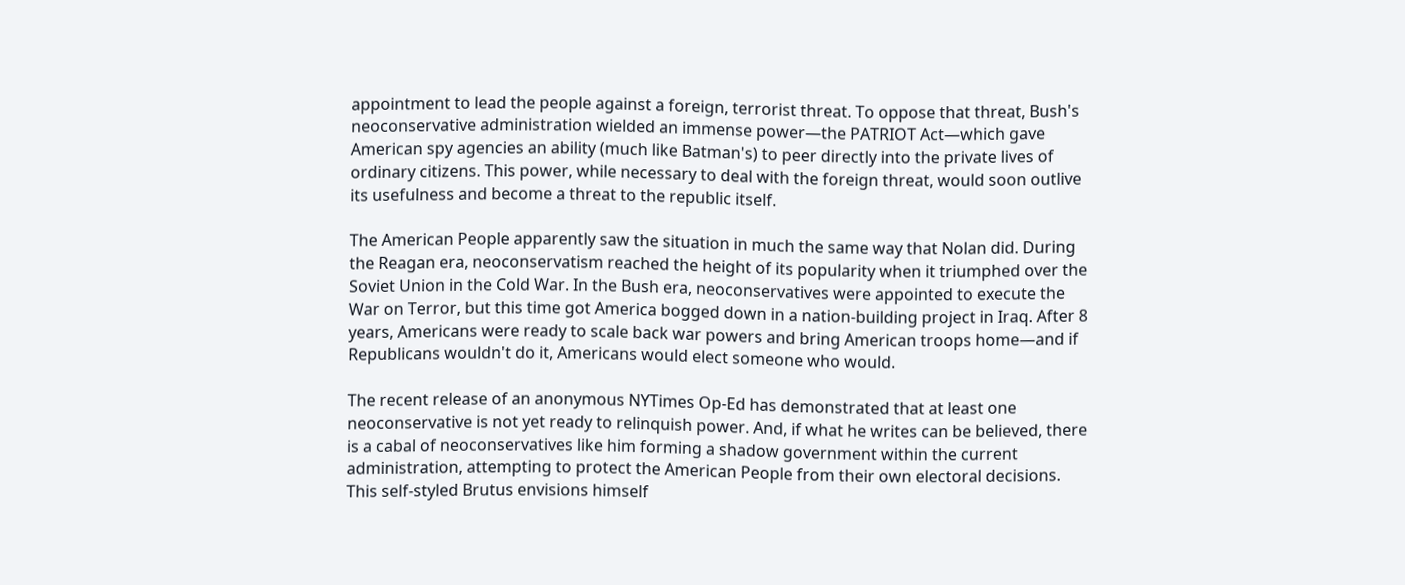appointment to lead the people against a foreign, terrorist threat. To oppose that threat, Bush's neoconservative administration wielded an immense power—the PATRIOT Act—which gave American spy agencies an ability (much like Batman's) to peer directly into the private lives of ordinary citizens. This power, while necessary to deal with the foreign threat, would soon outlive its usefulness and become a threat to the republic itself.

The American People apparently saw the situation in much the same way that Nolan did. During the Reagan era, neoconservatism reached the height of its popularity when it triumphed over the Soviet Union in the Cold War. In the Bush era, neoconservatives were appointed to execute the War on Terror, but this time got America bogged down in a nation-building project in Iraq. After 8 years, Americans were ready to scale back war powers and bring American troops home—and if Republicans wouldn't do it, Americans would elect someone who would.

The recent release of an anonymous NYTimes Op-Ed has demonstrated that at least one neoconservative is not yet ready to relinquish power. And, if what he writes can be believed, there is a cabal of neoconservatives like him forming a shadow government within the current administration, attempting to protect the American People from their own electoral decisions. This self-styled Brutus envisions himself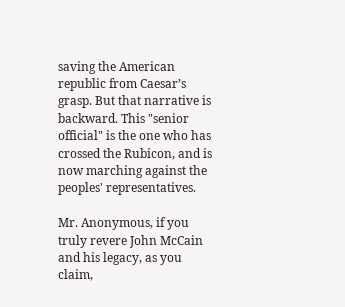saving the American republic from Caesar’s grasp. But that narrative is backward. This "senior official" is the one who has crossed the Rubicon, and is now marching against the peoples' representatives.

Mr. Anonymous, if you truly revere John McCain and his legacy, as you claim,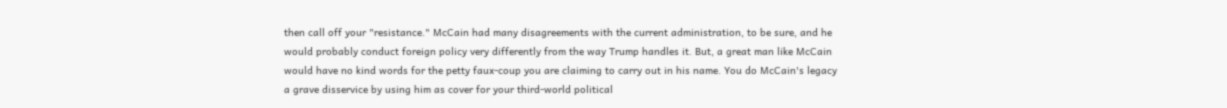then call off your "resistance." McCain had many disagreements with the current administration, to be sure, and he would probably conduct foreign policy very differently from the way Trump handles it. But, a great man like McCain would have no kind words for the petty faux-coup you are claiming to carry out in his name. You do McCain's legacy a grave disservice by using him as cover for your third-world political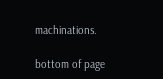machinations.

bottom of page